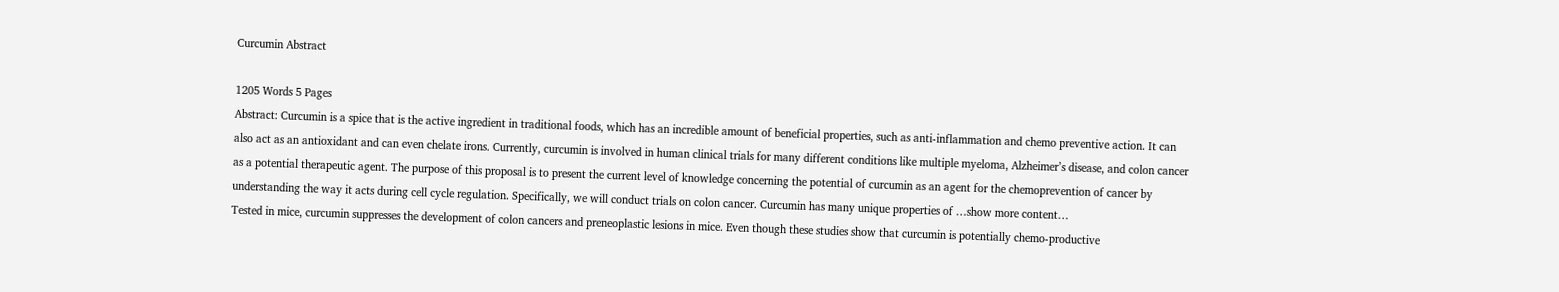Curcumin Abstract

1205 Words 5 Pages
Abstract: Curcumin is a spice that is the active ingredient in traditional foods, which has an incredible amount of beneficial properties, such as anti-inflammation and chemo preventive action. It can also act as an antioxidant and can even chelate irons. Currently, curcumin is involved in human clinical trials for many different conditions like multiple myeloma, Alzheimer’s disease, and colon cancer as a potential therapeutic agent. The purpose of this proposal is to present the current level of knowledge concerning the potential of curcumin as an agent for the chemoprevention of cancer by understanding the way it acts during cell cycle regulation. Specifically, we will conduct trials on colon cancer. Curcumin has many unique properties of …show more content…
Tested in mice, curcumin suppresses the development of colon cancers and preneoplastic lesions in mice. Even though these studies show that curcumin is potentially chemo-productive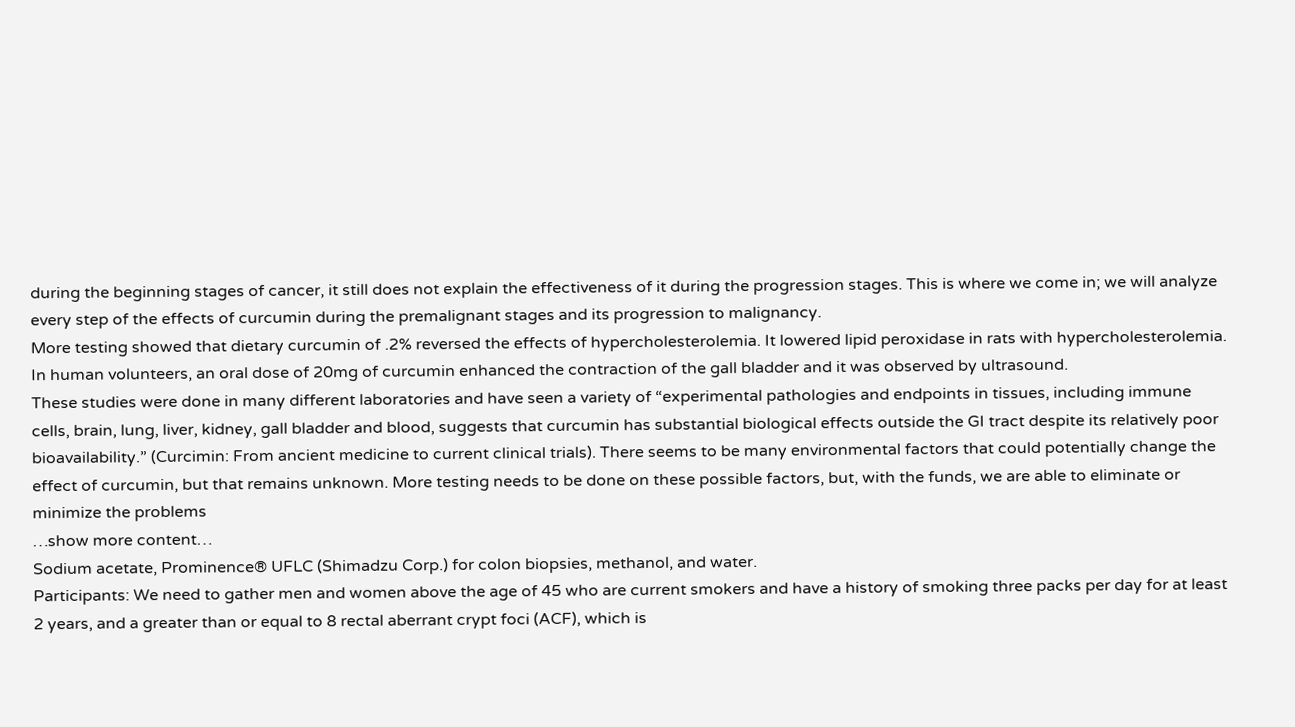during the beginning stages of cancer, it still does not explain the effectiveness of it during the progression stages. This is where we come in; we will analyze every step of the effects of curcumin during the premalignant stages and its progression to malignancy.
More testing showed that dietary curcumin of .2% reversed the effects of hypercholesterolemia. It lowered lipid peroxidase in rats with hypercholesterolemia. In human volunteers, an oral dose of 20mg of curcumin enhanced the contraction of the gall bladder and it was observed by ultrasound.
These studies were done in many different laboratories and have seen a variety of “experimental pathologies and endpoints in tissues, including immune cells, brain, lung, liver, kidney, gall bladder and blood, suggests that curcumin has substantial biological effects outside the GI tract despite its relatively poor bioavailability.” (Curcimin: From ancient medicine to current clinical trials). There seems to be many environmental factors that could potentially change the effect of curcumin, but that remains unknown. More testing needs to be done on these possible factors, but, with the funds, we are able to eliminate or minimize the problems
…show more content…
Sodium acetate, Prominence® UFLC (Shimadzu Corp.) for colon biopsies, methanol, and water.
Participants: We need to gather men and women above the age of 45 who are current smokers and have a history of smoking three packs per day for at least 2 years, and a greater than or equal to 8 rectal aberrant crypt foci (ACF), which is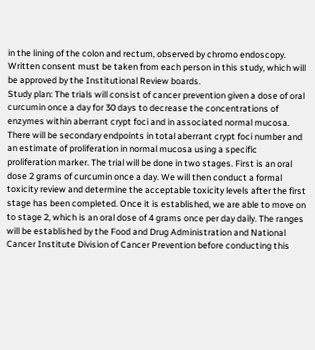in the lining of the colon and rectum, observed by chromo endoscopy. Written consent must be taken from each person in this study, which will be approved by the Institutional Review boards.
Study plan: The trials will consist of cancer prevention given a dose of oral curcumin once a day for 30 days to decrease the concentrations of enzymes within aberrant crypt foci and in associated normal mucosa. There will be secondary endpoints in total aberrant crypt foci number and an estimate of proliferation in normal mucosa using a specific proliferation marker. The trial will be done in two stages. First is an oral dose 2 grams of curcumin once a day. We will then conduct a formal toxicity review and determine the acceptable toxicity levels after the first stage has been completed. Once it is established, we are able to move on to stage 2, which is an oral dose of 4 grams once per day daily. The ranges will be established by the Food and Drug Administration and National Cancer Institute Division of Cancer Prevention before conducting this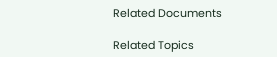Related Documents

Related Topics